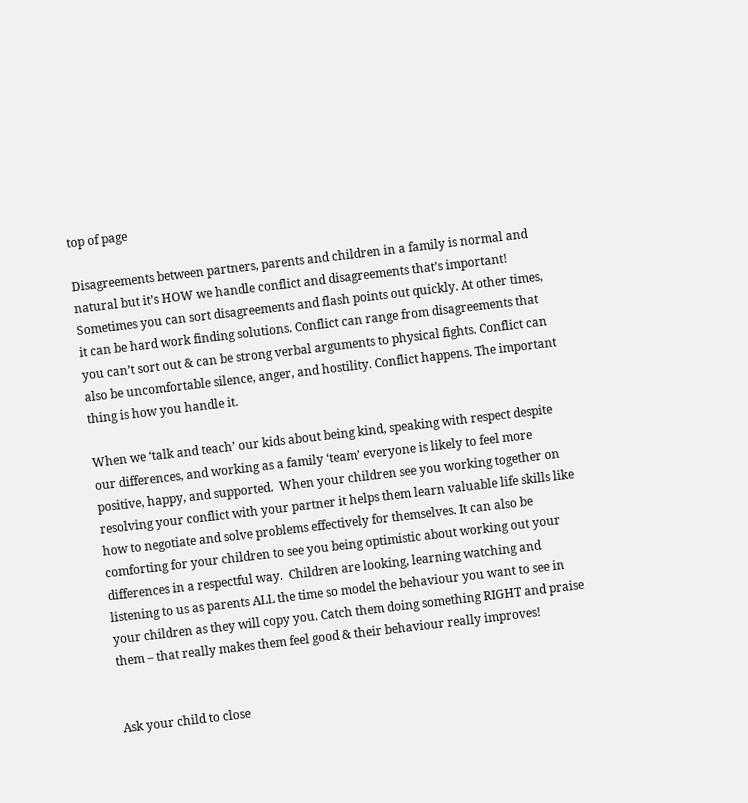top of page

Disagreements between partners, parents and children in a family is normal and natural but it’s HOW we handle conflict and disagreements that’s important!  Sometimes you can sort disagreements and flash points out quickly. At other times, it can be hard work finding solutions. Conflict can range from disagreements that you can’t sort out & can be strong verbal arguments to physical fights. Conflict can also be uncomfortable silence, anger, and hostility. Conflict happens. The important thing is how you handle it.

When we ‘talk and teach’ our kids about being kind, speaking with respect despite our differences, and working as a family ‘team’ everyone is likely to feel more positive, happy, and supported.  When your children see you working together on resolving your conflict with your partner it helps them learn valuable life skills like how to negotiate and solve problems effectively for themselves. It can also be comforting for your children to see you being optimistic about working out your differences in a respectful way.  Children are looking, learning watching and listening to us as parents ALL the time so model the behaviour you want to see in your children as they will copy you. Catch them doing something RIGHT and praise them – that really makes them feel good & their behaviour really improves!


Ask your child to close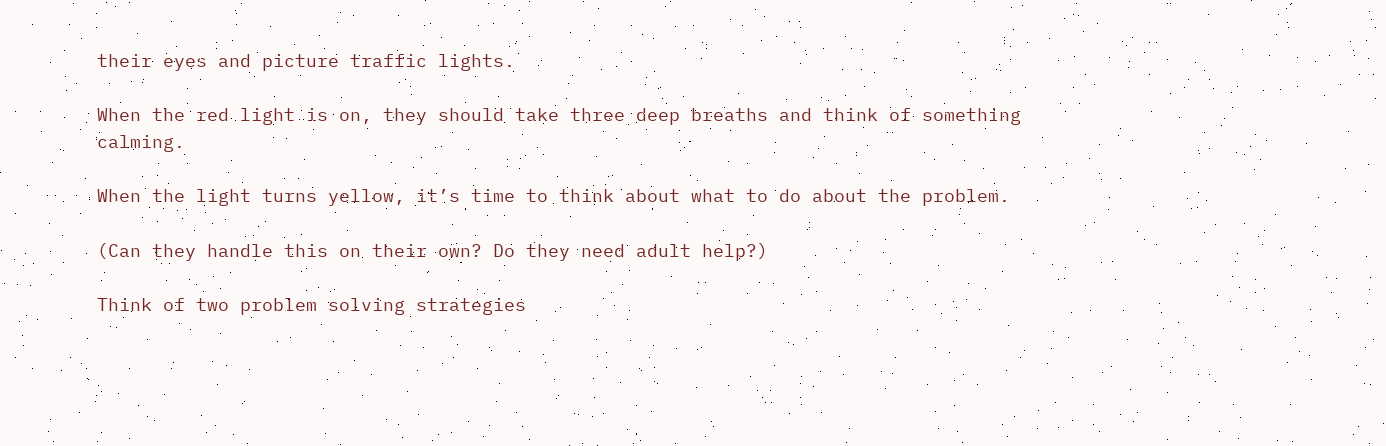their eyes and picture traffic lights.

When the red light is on, they should take three deep breaths and think of something calming.

When the light turns yellow, it’s time to think about what to do about the problem.

(Can they handle this on their own? Do they need adult help?)

Think of two problem solving strategies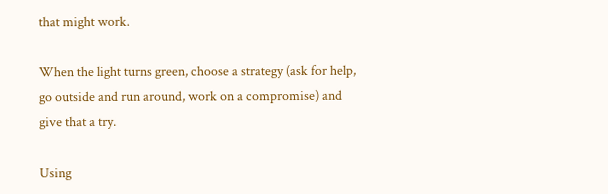that might work.

When the light turns green, choose a strategy (ask for help, go outside and run around, work on a compromise) and give that a try.

Using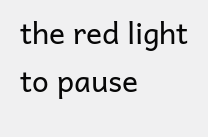the red light to pause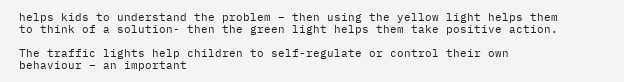helps kids to understand the problem – then using the yellow light helps them to think of a solution- then the green light helps them take positive action.

The traffic lights help children to self-regulate or control their own behaviour – an important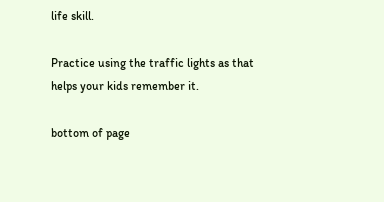life skill.

Practice using the traffic lights as that helps your kids remember it.

bottom of page